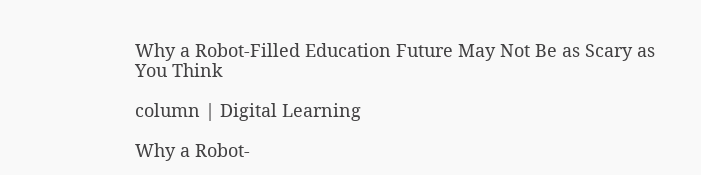Why a Robot-Filled Education Future May Not Be as Scary as You Think

column | Digital Learning

Why a Robot-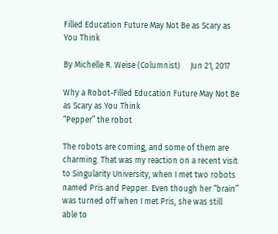Filled Education Future May Not Be as Scary as You Think

By Michelle R. Weise (Columnist)     Jun 21, 2017

Why a Robot-Filled Education Future May Not Be as Scary as You Think
“Pepper” the robot

The robots are coming, and some of them are charming. That was my reaction on a recent visit to Singularity University, when I met two robots named Pris and Pepper. Even though her “brain” was turned off when I met Pris, she was still able to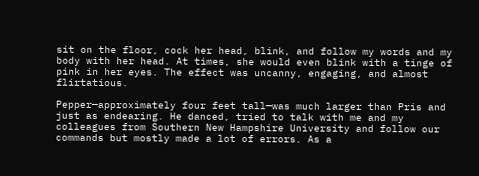sit on the floor, cock her head, blink, and follow my words and my body with her head. At times, she would even blink with a tinge of pink in her eyes. The effect was uncanny, engaging, and almost flirtatious.

Pepper—approximately four feet tall—was much larger than Pris and just as endearing. He danced, tried to talk with me and my colleagues from Southern New Hampshire University and follow our commands but mostly made a lot of errors. As a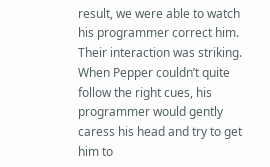result, we were able to watch his programmer correct him. Their interaction was striking. When Pepper couldn’t quite follow the right cues, his programmer would gently caress his head and try to get him to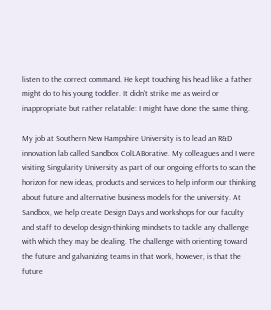listen to the correct command. He kept touching his head like a father might do to his young toddler. It didn’t strike me as weird or inappropriate but rather relatable: I might have done the same thing.

My job at Southern New Hampshire University is to lead an R&D innovation lab called Sandbox ColLABorative. My colleagues and I were visiting Singularity University as part of our ongoing efforts to scan the horizon for new ideas, products and services to help inform our thinking about future and alternative business models for the university. At Sandbox, we help create Design Days and workshops for our faculty and staff to develop design-thinking mindsets to tackle any challenge with which they may be dealing. The challenge with orienting toward the future and galvanizing teams in that work, however, is that the future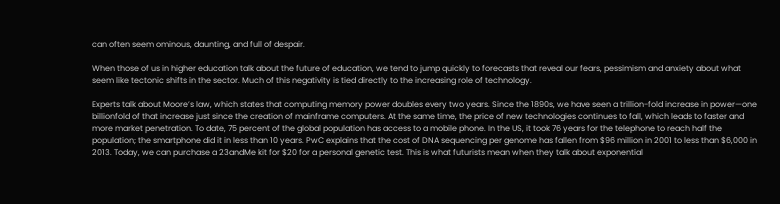can often seem ominous, daunting, and full of despair.

When those of us in higher education talk about the future of education, we tend to jump quickly to forecasts that reveal our fears, pessimism and anxiety about what seem like tectonic shifts in the sector. Much of this negativity is tied directly to the increasing role of technology.

Experts talk about Moore’s law, which states that computing memory power doubles every two years. Since the 1890s, we have seen a trillion-fold increase in power—one billionfold of that increase just since the creation of mainframe computers. At the same time, the price of new technologies continues to fall, which leads to faster and more market penetration. To date, 75 percent of the global population has access to a mobile phone. In the US, it took 76 years for the telephone to reach half the population; the smartphone did it in less than 10 years. PwC explains that the cost of DNA sequencing per genome has fallen from $96 million in 2001 to less than $6,000 in 2013. Today, we can purchase a 23andMe kit for $20 for a personal genetic test. This is what futurists mean when they talk about exponential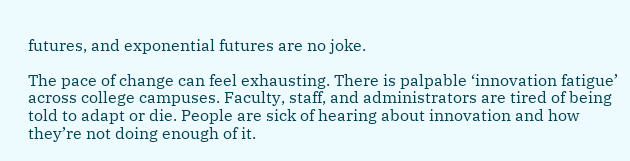futures, and exponential futures are no joke.

The pace of change can feel exhausting. There is palpable ‘innovation fatigue’ across college campuses. Faculty, staff, and administrators are tired of being told to adapt or die. People are sick of hearing about innovation and how they’re not doing enough of it.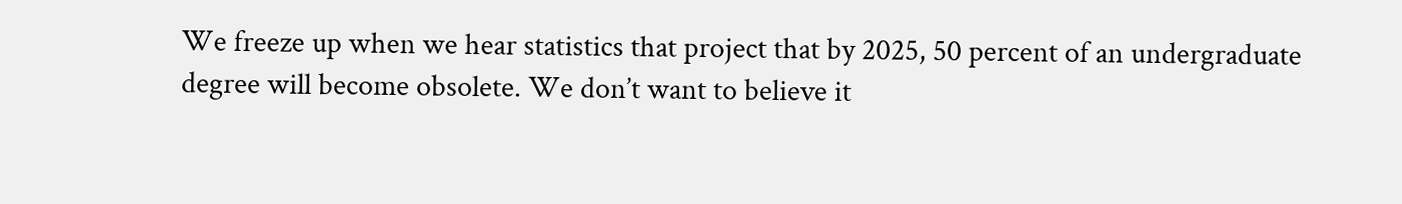We freeze up when we hear statistics that project that by 2025, 50 percent of an undergraduate degree will become obsolete. We don’t want to believe it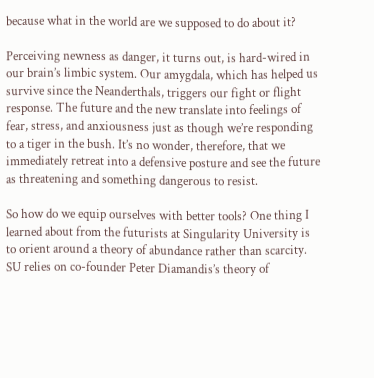because what in the world are we supposed to do about it?

Perceiving newness as danger, it turns out, is hard-wired in our brain’s limbic system. Our amygdala, which has helped us survive since the Neanderthals, triggers our fight or flight response. The future and the new translate into feelings of fear, stress, and anxiousness just as though we’re responding to a tiger in the bush. It’s no wonder, therefore, that we immediately retreat into a defensive posture and see the future as threatening and something dangerous to resist.

So how do we equip ourselves with better tools? One thing I learned about from the futurists at Singularity University is to orient around a theory of abundance rather than scarcity. SU relies on co-founder Peter Diamandis’s theory of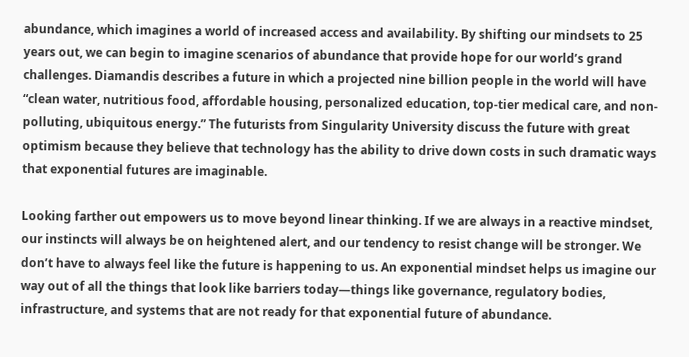abundance, which imagines a world of increased access and availability. By shifting our mindsets to 25 years out, we can begin to imagine scenarios of abundance that provide hope for our world’s grand challenges. Diamandis describes a future in which a projected nine billion people in the world will have “clean water, nutritious food, affordable housing, personalized education, top-tier medical care, and non-polluting, ubiquitous energy.” The futurists from Singularity University discuss the future with great optimism because they believe that technology has the ability to drive down costs in such dramatic ways that exponential futures are imaginable.

Looking farther out empowers us to move beyond linear thinking. If we are always in a reactive mindset, our instincts will always be on heightened alert, and our tendency to resist change will be stronger. We don’t have to always feel like the future is happening to us. An exponential mindset helps us imagine our way out of all the things that look like barriers today—things like governance, regulatory bodies, infrastructure, and systems that are not ready for that exponential future of abundance.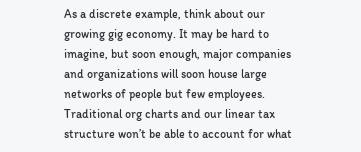As a discrete example, think about our growing gig economy. It may be hard to imagine, but soon enough, major companies and organizations will soon house large networks of people but few employees. Traditional org charts and our linear tax structure won’t be able to account for what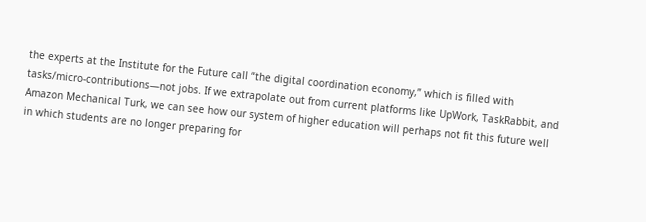the experts at the Institute for the Future call “the digital coordination economy,” which is filled with tasks/micro-contributions—not jobs. If we extrapolate out from current platforms like UpWork, TaskRabbit, and Amazon Mechanical Turk, we can see how our system of higher education will perhaps not fit this future well in which students are no longer preparing for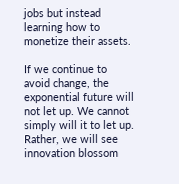jobs but instead learning how to monetize their assets.

If we continue to avoid change, the exponential future will not let up. We cannot simply will it to let up. Rather, we will see innovation blossom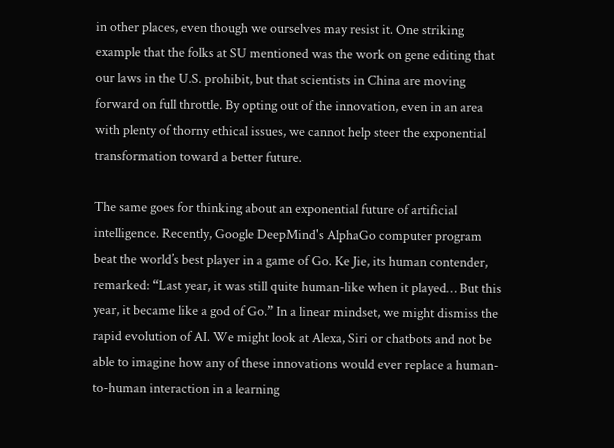in other places, even though we ourselves may resist it. One striking example that the folks at SU mentioned was the work on gene editing that our laws in the U.S. prohibit, but that scientists in China are moving forward on full throttle. By opting out of the innovation, even in an area with plenty of thorny ethical issues, we cannot help steer the exponential transformation toward a better future.

The same goes for thinking about an exponential future of artificial intelligence. Recently, Google DeepMind's AlphaGo computer program beat the world’s best player in a game of Go. Ke Jie, its human contender, remarked: “Last year, it was still quite human-like when it played… But this year, it became like a god of Go.” In a linear mindset, we might dismiss the rapid evolution of AI. We might look at Alexa, Siri or chatbots and not be able to imagine how any of these innovations would ever replace a human-to-human interaction in a learning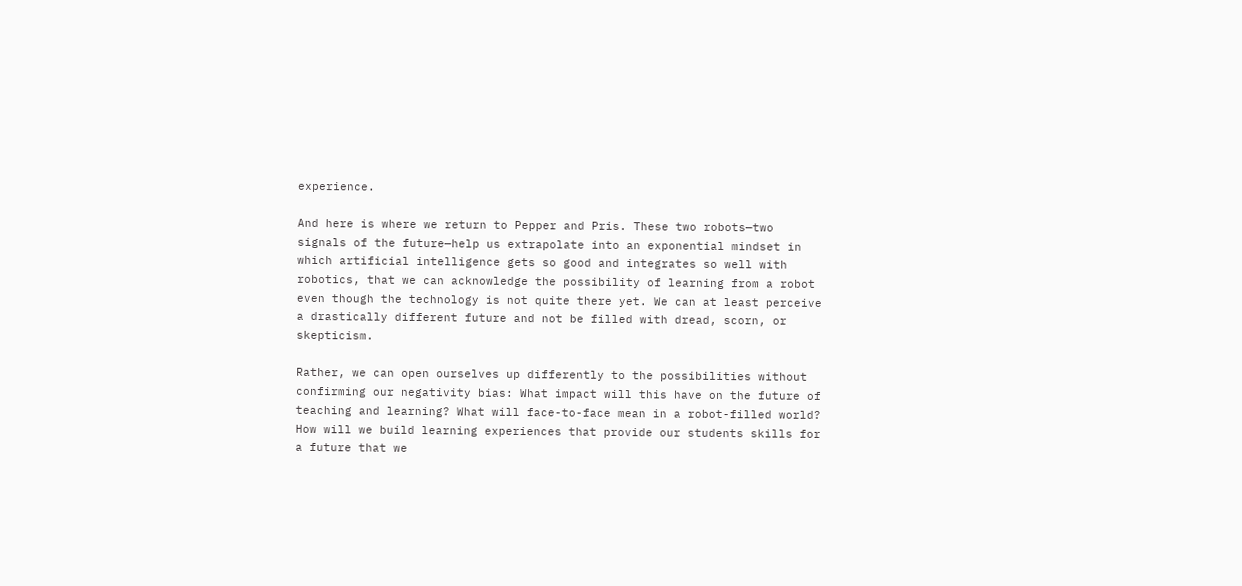experience.

And here is where we return to Pepper and Pris. These two robots—two signals of the future—help us extrapolate into an exponential mindset in which artificial intelligence gets so good and integrates so well with robotics, that we can acknowledge the possibility of learning from a robot even though the technology is not quite there yet. We can at least perceive a drastically different future and not be filled with dread, scorn, or skepticism.

Rather, we can open ourselves up differently to the possibilities without confirming our negativity bias: What impact will this have on the future of teaching and learning? What will face-to-face mean in a robot-filled world? How will we build learning experiences that provide our students skills for a future that we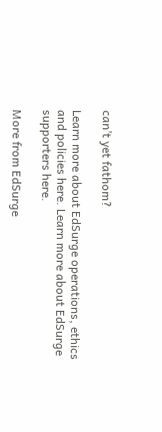can’t yet fathom?

Learn more about EdSurge operations, ethics and policies here. Learn more about EdSurge supporters here.

More from EdSurge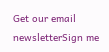Get our email newsletterSign me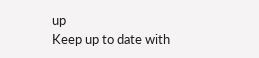up
Keep up to date with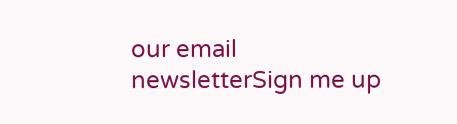our email newsletterSign me up